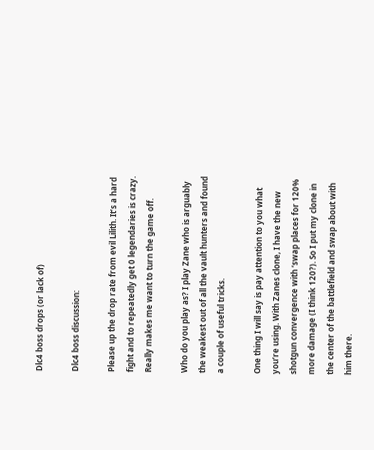Dlc4 boss drops (or lack of)

Dlc4 boss discussion:

Please up the drop rate from evil Lilith. It’s a hard fight and to repeatedly get 0 legendaries is crazy. Really makes me want to turn the game off.

Who do you play as? I play Zane who is arguably the weakest out of all the vault hunters and found a couple of useful tricks.

One thing I will say is pay attention to you what you’re using. With Zanes clone, I have the new shotgun convergence with ‘swap places for 120% more damage (I think 120?). So I put my clone in the center of the battlefield and swap about with him there.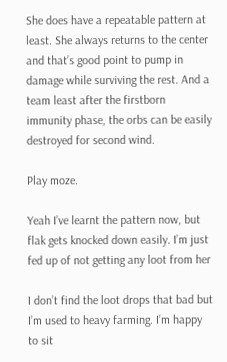She does have a repeatable pattern at least. She always returns to the center and that’s good point to pump in damage while surviving the rest. And a team least after the firstborn immunity phase, the orbs can be easily destroyed for second wind.

Play moze.

Yeah I’ve learnt the pattern now, but flak gets knocked down easily. I’m just fed up of not getting any loot from her

I don’t find the loot drops that bad but I’m used to heavy farming. I’m happy to sit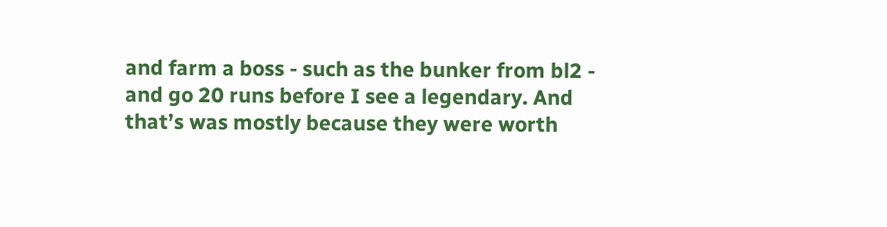and farm a boss - such as the bunker from bl2 - and go 20 runs before I see a legendary. And that’s was mostly because they were worth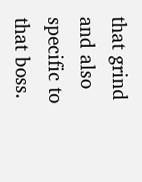that grind and also specific to that boss.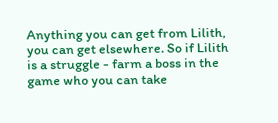Anything you can get from Lilith, you can get elsewhere. So if Lilith is a struggle - farm a boss in the game who you can take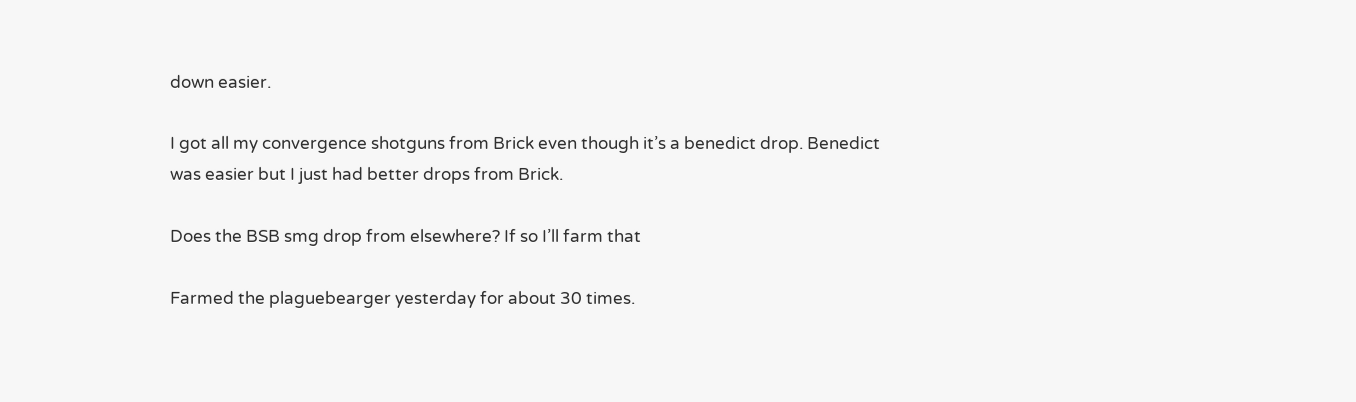down easier.

I got all my convergence shotguns from Brick even though it’s a benedict drop. Benedict was easier but I just had better drops from Brick.

Does the BSB smg drop from elsewhere? If so I’ll farm that

Farmed the plaguebearger yesterday for about 30 times.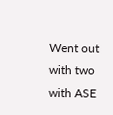Went out with two with ASE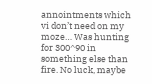annointments which vi don’t need on my moze… Was hunting for 300^90 in something else than fire. No luck, maybe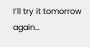I’ll try it tomorrow again…